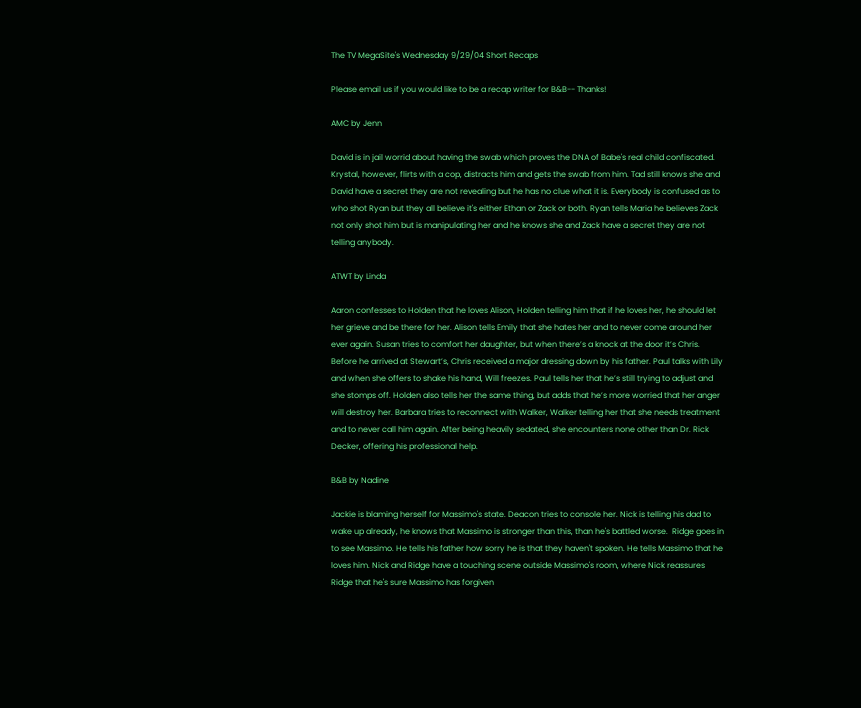The TV MegaSite's Wednesday 9/29/04 Short Recaps

Please email us if you would like to be a recap writer for B&B-- Thanks!

AMC by Jenn

David is in jail worrid about having the swab which proves the DNA of Babe's real child confiscated. Krystal, however, flirts with a cop, distracts him and gets the swab from him. Tad still knows she and David have a secret they are not revealing but he has no clue what it is. Everybody is confused as to who shot Ryan but they all believe it's either Ethan or Zack or both. Ryan tells Maria he believes Zack not only shot him but is manipulating her and he knows she and Zack have a secret they are not telling anybody.

ATWT by Linda

Aaron confesses to Holden that he loves Alison, Holden telling him that if he loves her, he should let her grieve and be there for her. Alison tells Emily that she hates her and to never come around her ever again. Susan tries to comfort her daughter, but when there’s a knock at the door it’s Chris. Before he arrived at Stewart’s, Chris received a major dressing down by his father. Paul talks with Lily and when she offers to shake his hand, Will freezes. Paul tells her that he’s still trying to adjust and she stomps off. Holden also tells her the same thing, but adds that he’s more worried that her anger will destroy her. Barbara tries to reconnect with Walker, Walker telling her that she needs treatment and to never call him again. After being heavily sedated, she encounters none other than Dr. Rick Decker, offering his professional help.

B&B by Nadine

Jackie is blaming herself for Massimo's state. Deacon tries to console her. Nick is telling his dad to wake up already, he knows that Massimo is stronger than this, than he's battled worse.  Ridge goes in to see Massimo. He tells his father how sorry he is that they haven't spoken. He tells Massimo that he loves him. Nick and Ridge have a touching scene outside Massimo's room, where Nick reassures Ridge that he's sure Massimo has forgiven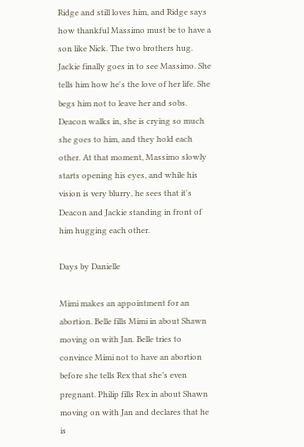Ridge and still loves him, and Ridge says how thankful Massimo must be to have a son like Nick. The two brothers hug.
Jackie finally goes in to see Massimo. She tells him how he's the love of her life. She begs him not to leave her and sobs. Deacon walks in, she is crying so much she goes to him, and they hold each other. At that moment, Massimo slowly starts opening his eyes, and while his vision is very blurry, he sees that it's Deacon and Jackie standing in front of him hugging each other.

Days by Danielle

Mimi makes an appointment for an abortion. Belle fills Mimi in about Shawn moving on with Jan. Belle tries to convince Mimi not to have an abortion before she tells Rex that she’s even pregnant. Philip fills Rex in about Shawn moving on with Jan and declares that he is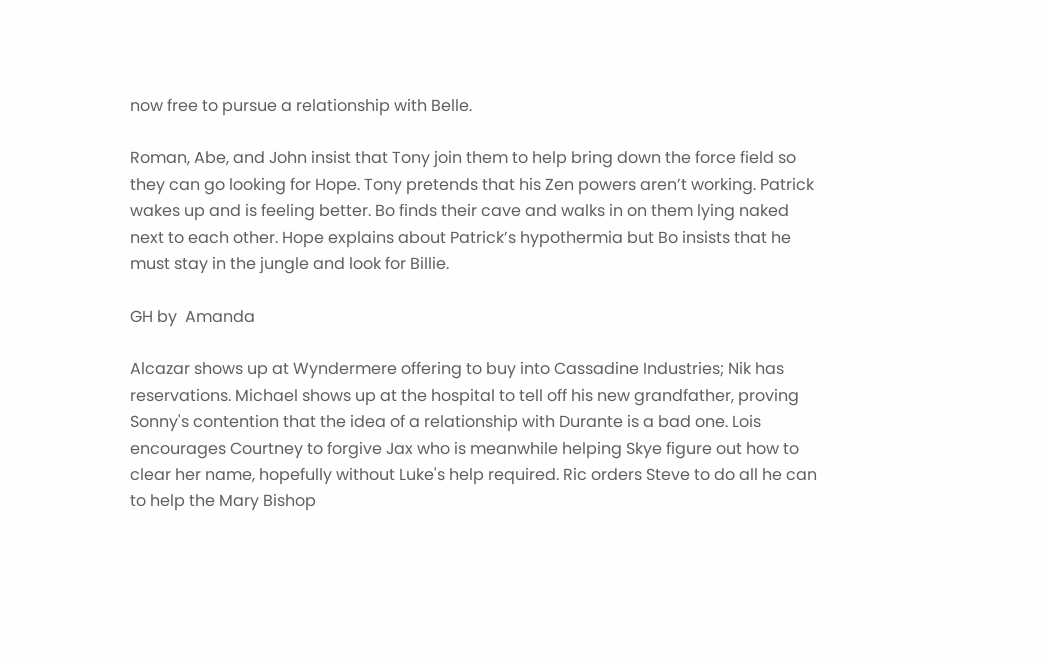now free to pursue a relationship with Belle.

Roman, Abe, and John insist that Tony join them to help bring down the force field so they can go looking for Hope. Tony pretends that his Zen powers aren’t working. Patrick wakes up and is feeling better. Bo finds their cave and walks in on them lying naked next to each other. Hope explains about Patrick’s hypothermia but Bo insists that he must stay in the jungle and look for Billie.

GH by  Amanda

Alcazar shows up at Wyndermere offering to buy into Cassadine Industries; Nik has reservations. Michael shows up at the hospital to tell off his new grandfather, proving Sonny's contention that the idea of a relationship with Durante is a bad one. Lois encourages Courtney to forgive Jax who is meanwhile helping Skye figure out how to clear her name, hopefully without Luke's help required. Ric orders Steve to do all he can to help the Mary Bishop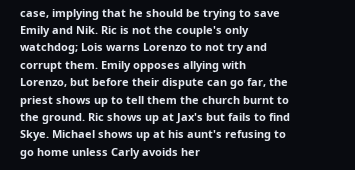case, implying that he should be trying to save Emily and Nik. Ric is not the couple's only watchdog; Lois warns Lorenzo to not try and corrupt them. Emily opposes allying with Lorenzo, but before their dispute can go far, the priest shows up to tell them the church burnt to the ground. Ric shows up at Jax's but fails to find Skye. Michael shows up at his aunt's refusing to go home unless Carly avoids her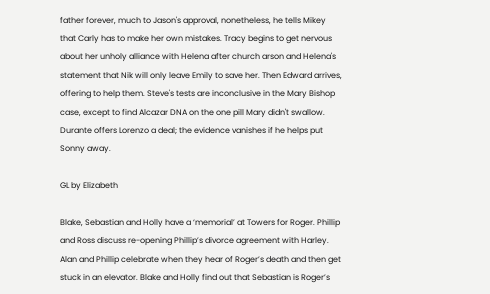father forever, much to Jason's approval, nonetheless, he tells Mikey that Carly has to make her own mistakes. Tracy begins to get nervous about her unholy alliance with Helena after church arson and Helena's statement that Nik will only leave Emily to save her. Then Edward arrives, offering to help them. Steve's tests are inconclusive in the Mary Bishop case, except to find Alcazar DNA on the one pill Mary didn't swallow. Durante offers Lorenzo a deal; the evidence vanishes if he helps put Sonny away.

GL by Elizabeth

Blake, Sebastian and Holly have a ‘memorial’ at Towers for Roger. Phillip and Ross discuss re-opening Phillip’s divorce agreement with Harley. Alan and Phillip celebrate when they hear of Roger’s death and then get stuck in an elevator. Blake and Holly find out that Sebastian is Roger’s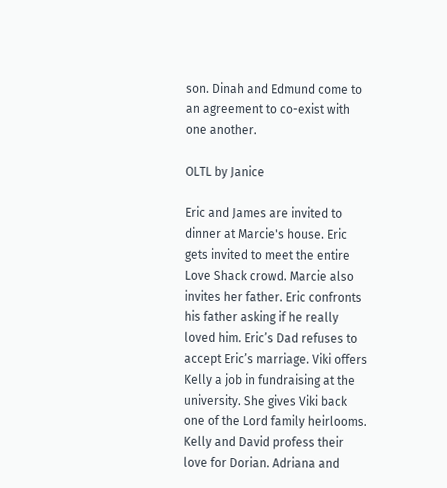son. Dinah and Edmund come to an agreement to co-exist with one another.

OLTL by Janice

Eric and James are invited to dinner at Marcie's house. Eric gets invited to meet the entire Love Shack crowd. Marcie also invites her father. Eric confronts his father asking if he really loved him. Eric’s Dad refuses to accept Eric’s marriage. Viki offers Kelly a job in fundraising at the university. She gives Viki back one of the Lord family heirlooms. Kelly and David profess their love for Dorian. Adriana and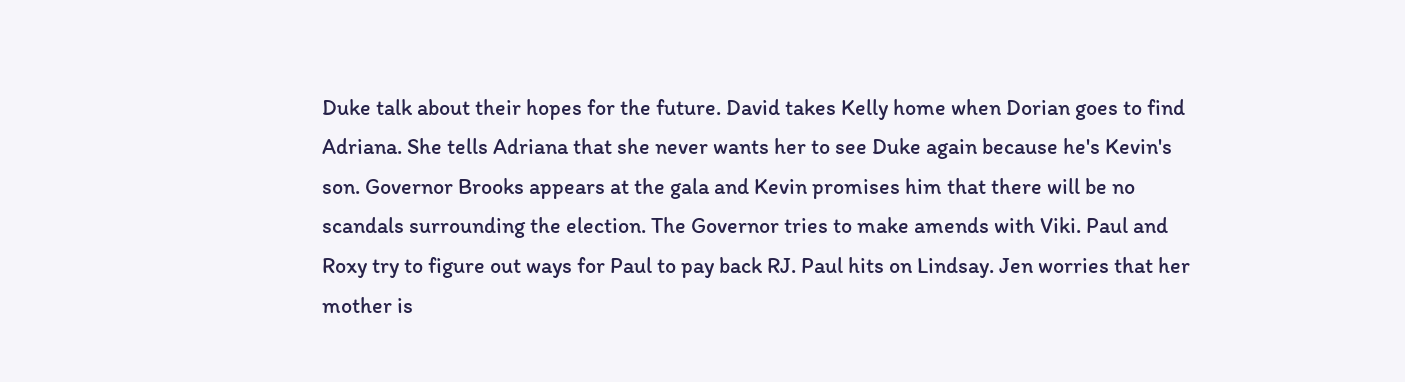Duke talk about their hopes for the future. David takes Kelly home when Dorian goes to find Adriana. She tells Adriana that she never wants her to see Duke again because he's Kevin's son. Governor Brooks appears at the gala and Kevin promises him that there will be no scandals surrounding the election. The Governor tries to make amends with Viki. Paul and Roxy try to figure out ways for Paul to pay back RJ. Paul hits on Lindsay. Jen worries that her mother is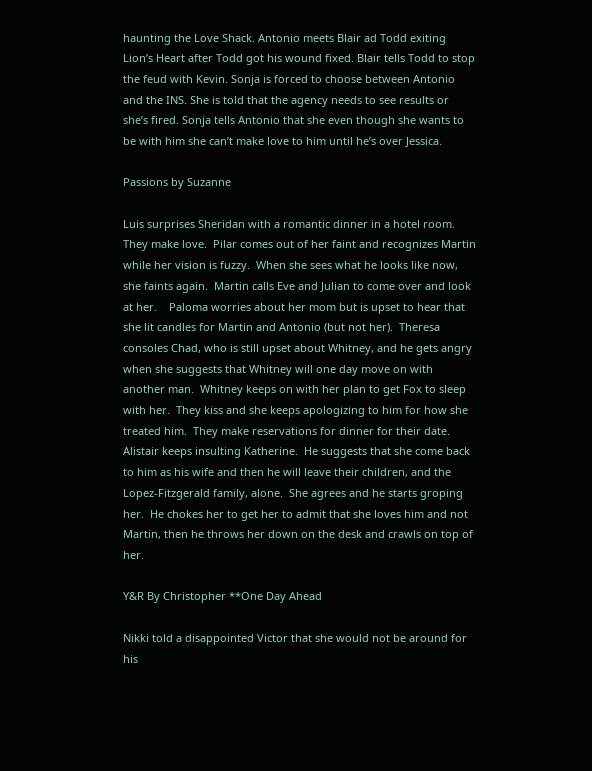haunting the Love Shack. Antonio meets Blair ad Todd exiting Lion’s Heart after Todd got his wound fixed. Blair tells Todd to stop the feud with Kevin. Sonja is forced to choose between Antonio and the INS. She is told that the agency needs to see results or she’s fired. Sonja tells Antonio that she even though she wants to be with him she can’t make love to him until he’s over Jessica.

Passions by Suzanne

Luis surprises Sheridan with a romantic dinner in a hotel room.  They make love.  Pilar comes out of her faint and recognizes Martin while her vision is fuzzy.  When she sees what he looks like now, she faints again.  Martin calls Eve and Julian to come over and look at her.    Paloma worries about her mom but is upset to hear that she lit candles for Martin and Antonio (but not her).  Theresa consoles Chad, who is still upset about Whitney, and he gets angry when she suggests that Whitney will one day move on with another man.  Whitney keeps on with her plan to get Fox to sleep with her.  They kiss and she keeps apologizing to him for how she treated him.  They make reservations for dinner for their date.  Alistair keeps insulting Katherine.  He suggests that she come back to him as his wife and then he will leave their children, and the Lopez-Fitzgerald family, alone.  She agrees and he starts groping her.  He chokes her to get her to admit that she loves him and not Martin, then he throws her down on the desk and crawls on top of her.

Y&R By Christopher **One Day Ahead

Nikki told a disappointed Victor that she would not be around for his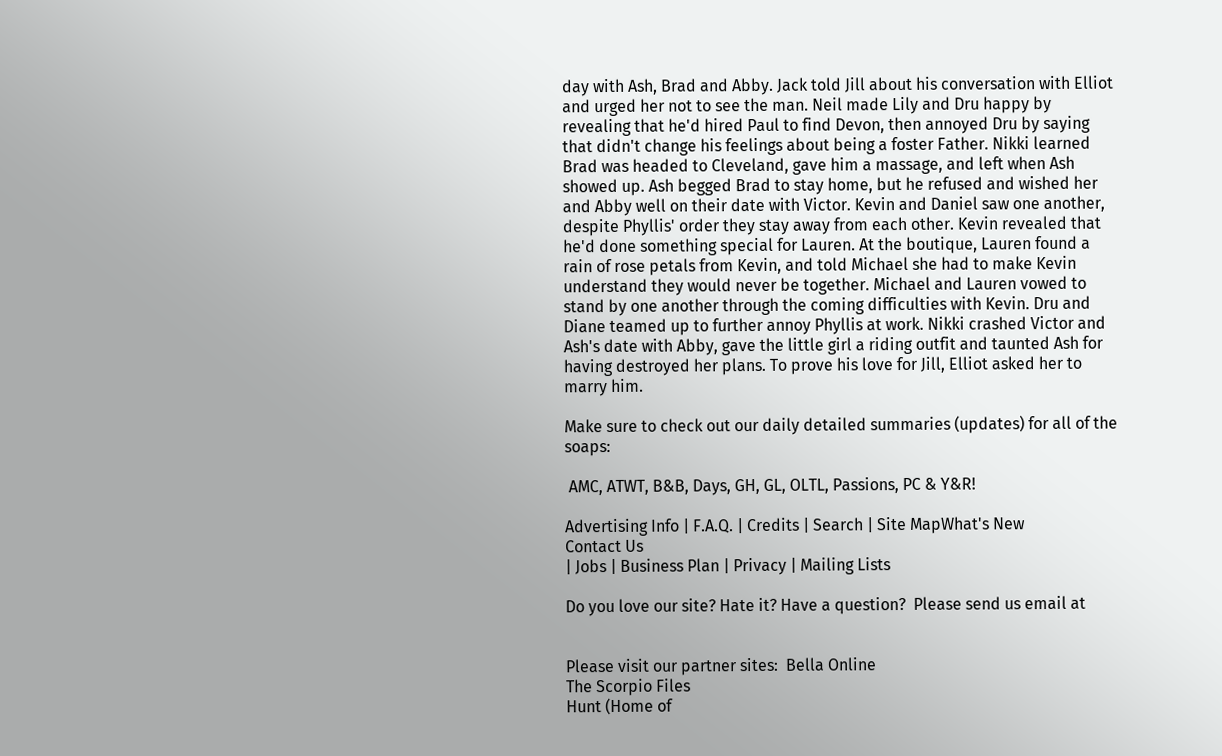day with Ash, Brad and Abby. Jack told Jill about his conversation with Elliot and urged her not to see the man. Neil made Lily and Dru happy by revealing that he'd hired Paul to find Devon, then annoyed Dru by saying that didn't change his feelings about being a foster Father. Nikki learned Brad was headed to Cleveland, gave him a massage, and left when Ash showed up. Ash begged Brad to stay home, but he refused and wished her and Abby well on their date with Victor. Kevin and Daniel saw one another, despite Phyllis' order they stay away from each other. Kevin revealed that he'd done something special for Lauren. At the boutique, Lauren found a rain of rose petals from Kevin, and told Michael she had to make Kevin understand they would never be together. Michael and Lauren vowed to stand by one another through the coming difficulties with Kevin. Dru and Diane teamed up to further annoy Phyllis at work. Nikki crashed Victor and Ash's date with Abby, gave the little girl a riding outfit and taunted Ash for having destroyed her plans. To prove his love for Jill, Elliot asked her to marry him.

Make sure to check out our daily detailed summaries (updates) for all of the soaps:

 AMC, ATWT, B&B, Days, GH, GL, OLTL, Passions, PC & Y&R!

Advertising Info | F.A.Q. | Credits | Search | Site MapWhat's New
Contact Us
| Jobs | Business Plan | Privacy | Mailing Lists

Do you love our site? Hate it? Have a question?  Please send us email at


Please visit our partner sites:  Bella Online
The Scorpio Files
Hunt (Home of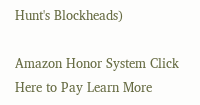Hunt's Blockheads)

Amazon Honor System Click Here to Pay Learn More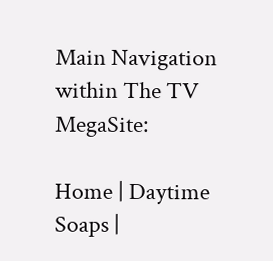Main Navigation within The TV MegaSite:

Home | Daytime Soaps |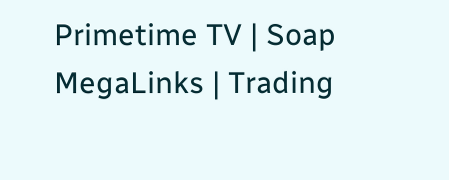Primetime TV | Soap MegaLinks | Trading